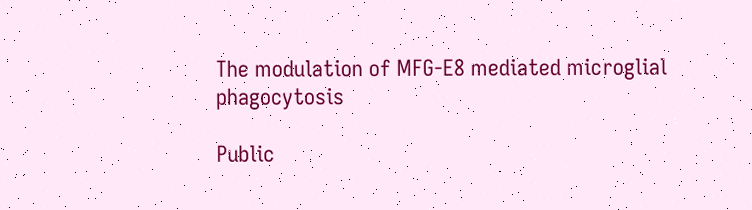The modulation of MFG-E8 mediated microglial phagocytosis

Public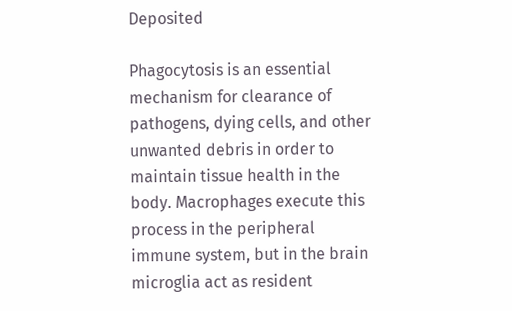Deposited

Phagocytosis is an essential mechanism for clearance of pathogens, dying cells, and other unwanted debris in order to maintain tissue health in the body. Macrophages execute this process in the peripheral immune system, but in the brain microglia act as resident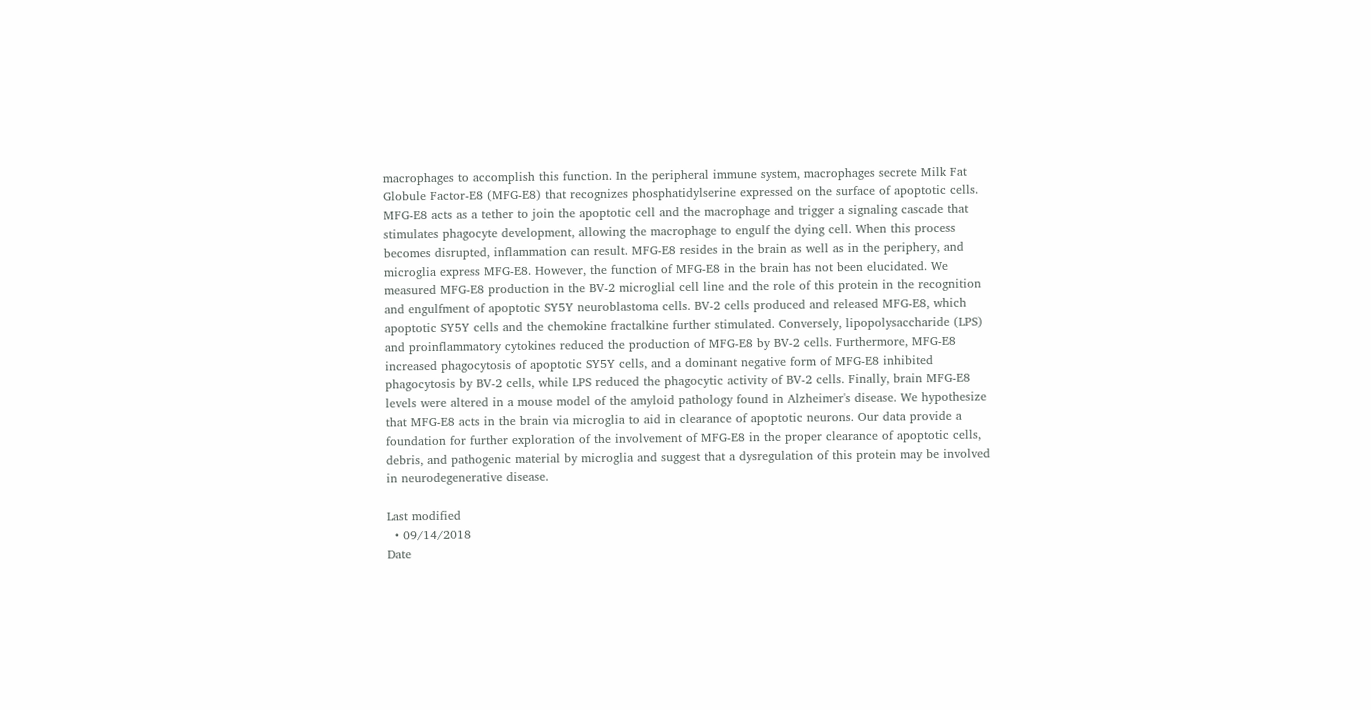macrophages to accomplish this function. In the peripheral immune system, macrophages secrete Milk Fat Globule Factor-E8 (MFG-E8) that recognizes phosphatidylserine expressed on the surface of apoptotic cells. MFG-E8 acts as a tether to join the apoptotic cell and the macrophage and trigger a signaling cascade that stimulates phagocyte development, allowing the macrophage to engulf the dying cell. When this process becomes disrupted, inflammation can result. MFG-E8 resides in the brain as well as in the periphery, and microglia express MFG-E8. However, the function of MFG-E8 in the brain has not been elucidated. We measured MFG-E8 production in the BV-2 microglial cell line and the role of this protein in the recognition and engulfment of apoptotic SY5Y neuroblastoma cells. BV-2 cells produced and released MFG-E8, which apoptotic SY5Y cells and the chemokine fractalkine further stimulated. Conversely, lipopolysaccharide (LPS) and proinflammatory cytokines reduced the production of MFG-E8 by BV-2 cells. Furthermore, MFG-E8 increased phagocytosis of apoptotic SY5Y cells, and a dominant negative form of MFG-E8 inhibited phagocytosis by BV-2 cells, while LPS reduced the phagocytic activity of BV-2 cells. Finally, brain MFG-E8 levels were altered in a mouse model of the amyloid pathology found in Alzheimer's disease. We hypothesize that MFG-E8 acts in the brain via microglia to aid in clearance of apoptotic neurons. Our data provide a foundation for further exploration of the involvement of MFG-E8 in the proper clearance of apoptotic cells, debris, and pathogenic material by microglia and suggest that a dysregulation of this protein may be involved in neurodegenerative disease.

Last modified
  • 09/14/2018
Date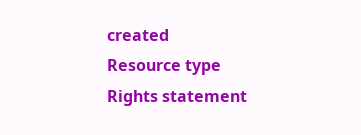created
Resource type
Rights statement